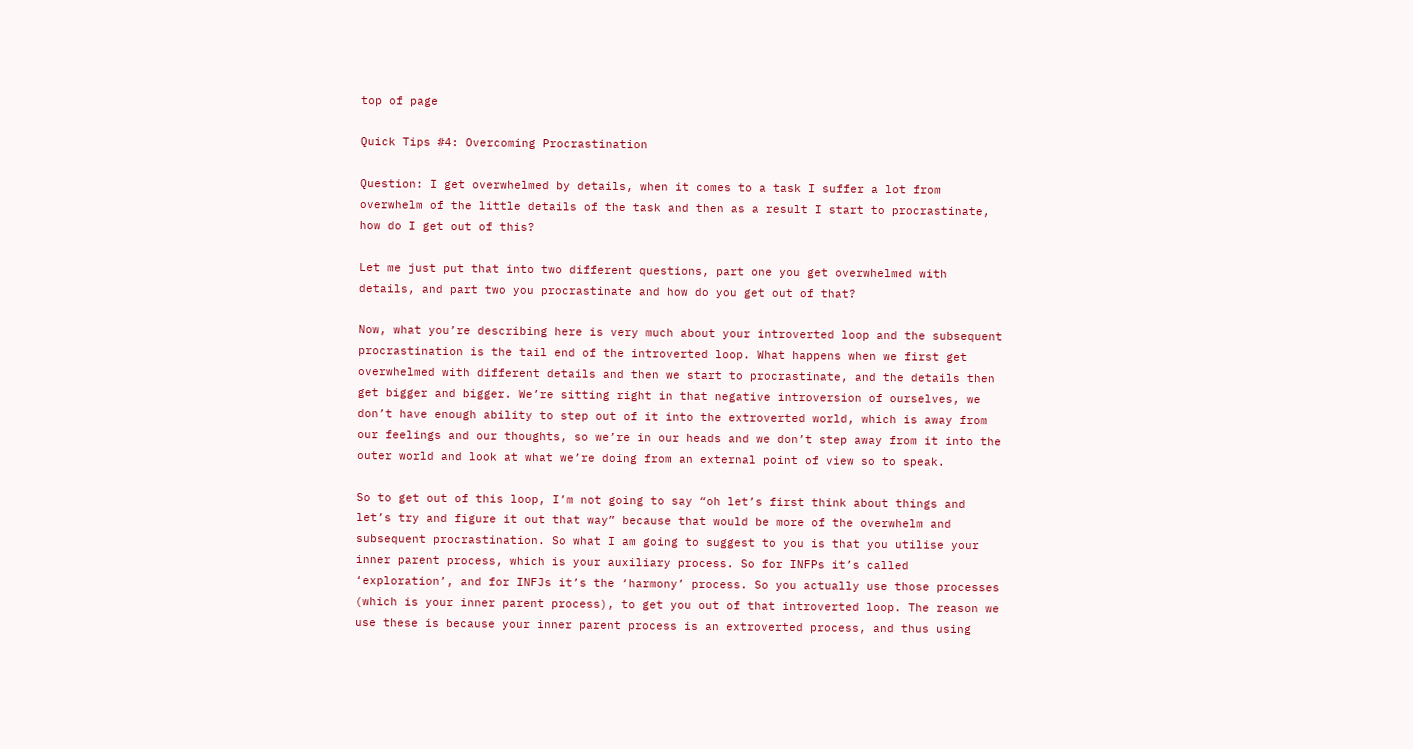top of page

Quick Tips #4: Overcoming Procrastination

Question: I get overwhelmed by details, when it comes to a task I suffer a lot from overwhelm of the little details of the task and then as a result I start to procrastinate, how do I get out of this?

Let me just put that into two different questions, part one you get overwhelmed with details, and part two you procrastinate and how do you get out of that?

Now, what you’re describing here is very much about your introverted loop and the subsequent procrastination is the tail end of the introverted loop. What happens when we first get overwhelmed with different details and then we start to procrastinate, and the details then get bigger and bigger. We’re sitting right in that negative introversion of ourselves, we don’t have enough ability to step out of it into the extroverted world, which is away from our feelings and our thoughts, so we’re in our heads and we don’t step away from it into the outer world and look at what we’re doing from an external point of view so to speak.

So to get out of this loop, I’m not going to say “oh let’s first think about things and let’s try and figure it out that way” because that would be more of the overwhelm and subsequent procrastination. So what I am going to suggest to you is that you utilise your inner parent process, which is your auxiliary process. So for INFPs it’s called ‘exploration’, and for INFJs it’s the ‘harmony’ process. So you actually use those processes (which is your inner parent process), to get you out of that introverted loop. The reason we use these is because your inner parent process is an extroverted process, and thus using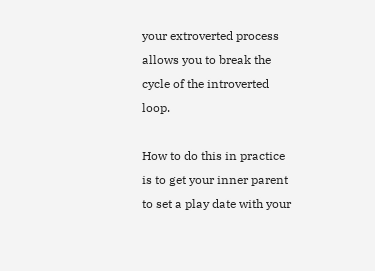your extroverted process allows you to break the cycle of the introverted loop.

How to do this in practice is to get your inner parent to set a play date with your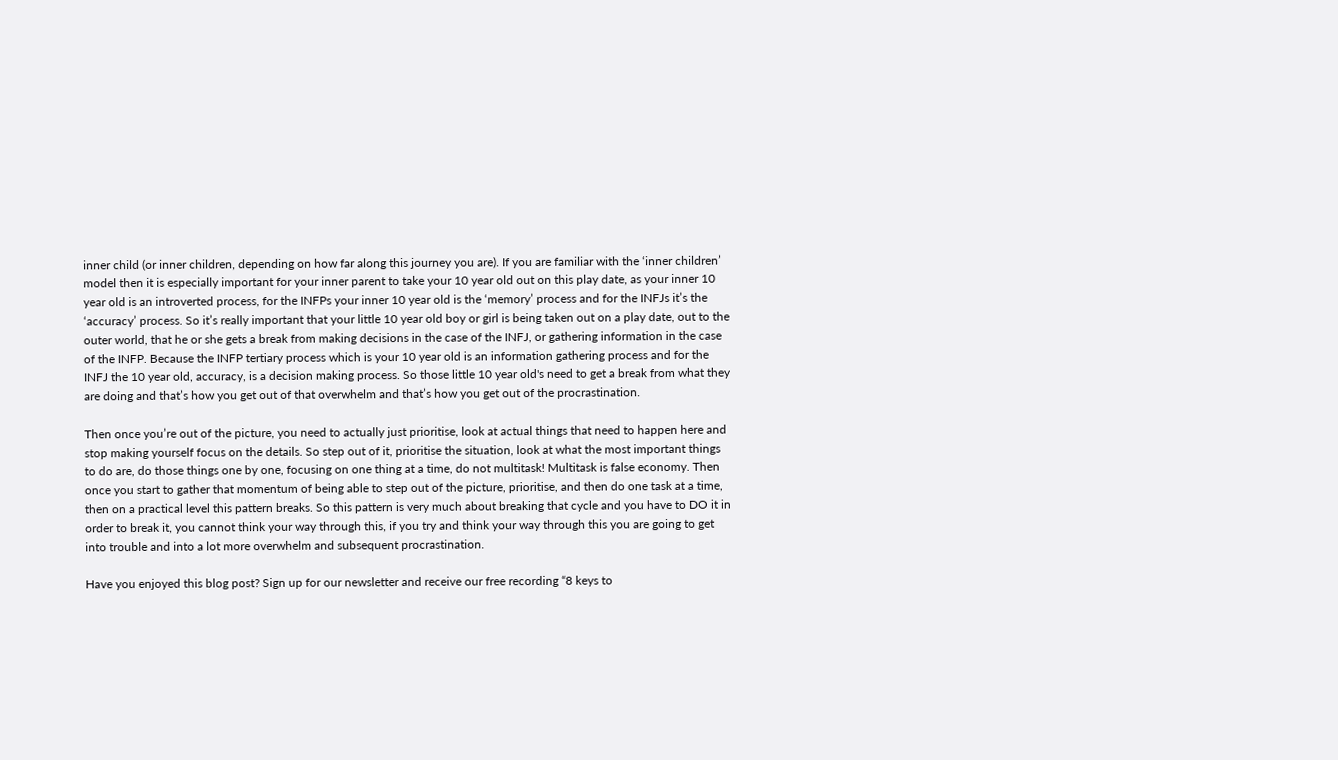inner child (or inner children, depending on how far along this journey you are). If you are familiar with the ‘inner children’ model then it is especially important for your inner parent to take your 10 year old out on this play date, as your inner 10 year old is an introverted process, for the INFPs your inner 10 year old is the ‘memory’ process and for the INFJs it’s the ‘accuracy’ process. So it’s really important that your little 10 year old boy or girl is being taken out on a play date, out to the outer world, that he or she gets a break from making decisions in the case of the INFJ, or gathering information in the case of the INFP. Because the INFP tertiary process which is your 10 year old is an information gathering process and for the INFJ the 10 year old, accuracy, is a decision making process. So those little 10 year old's need to get a break from what they are doing and that’s how you get out of that overwhelm and that’s how you get out of the procrastination.

Then once you’re out of the picture, you need to actually just prioritise, look at actual things that need to happen here and stop making yourself focus on the details. So step out of it, prioritise the situation, look at what the most important things to do are, do those things one by one, focusing on one thing at a time, do not multitask! Multitask is false economy. Then once you start to gather that momentum of being able to step out of the picture, prioritise, and then do one task at a time, then on a practical level this pattern breaks. So this pattern is very much about breaking that cycle and you have to DO it in order to break it, you cannot think your way through this, if you try and think your way through this you are going to get into trouble and into a lot more overwhelm and subsequent procrastination.

Have you enjoyed this blog post? Sign up for our newsletter and receive our free recording “8 keys to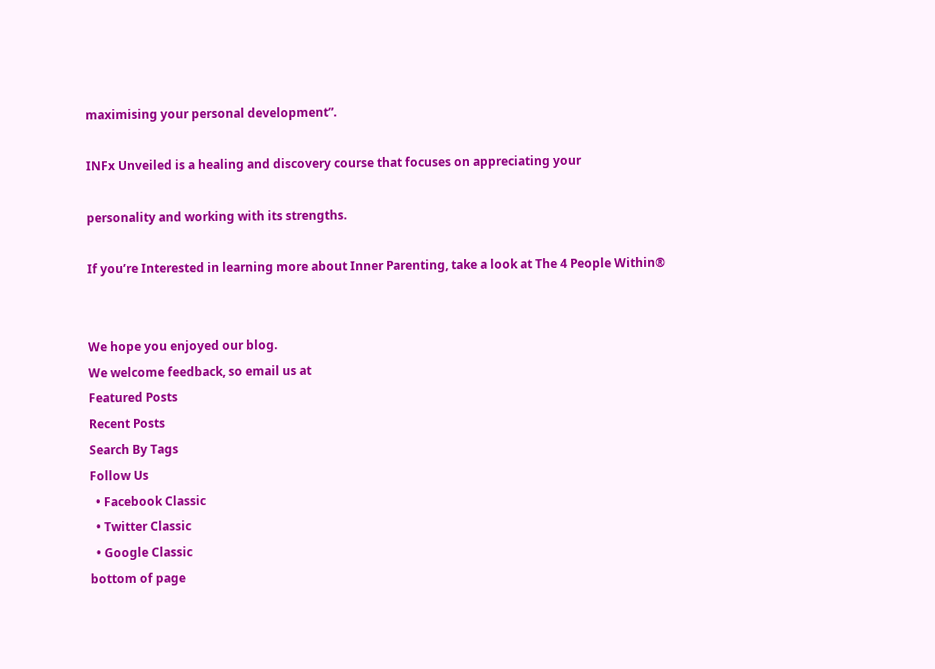maximising your personal development”.

INFx Unveiled is a healing and discovery course that focuses on appreciating your

personality and working with its strengths.

If you’re Interested in learning more about Inner Parenting, take a look at The 4 People Within®


We hope you enjoyed our blog.
We welcome feedback, so email us at
Featured Posts
Recent Posts
Search By Tags
Follow Us
  • Facebook Classic
  • Twitter Classic
  • Google Classic
bottom of page